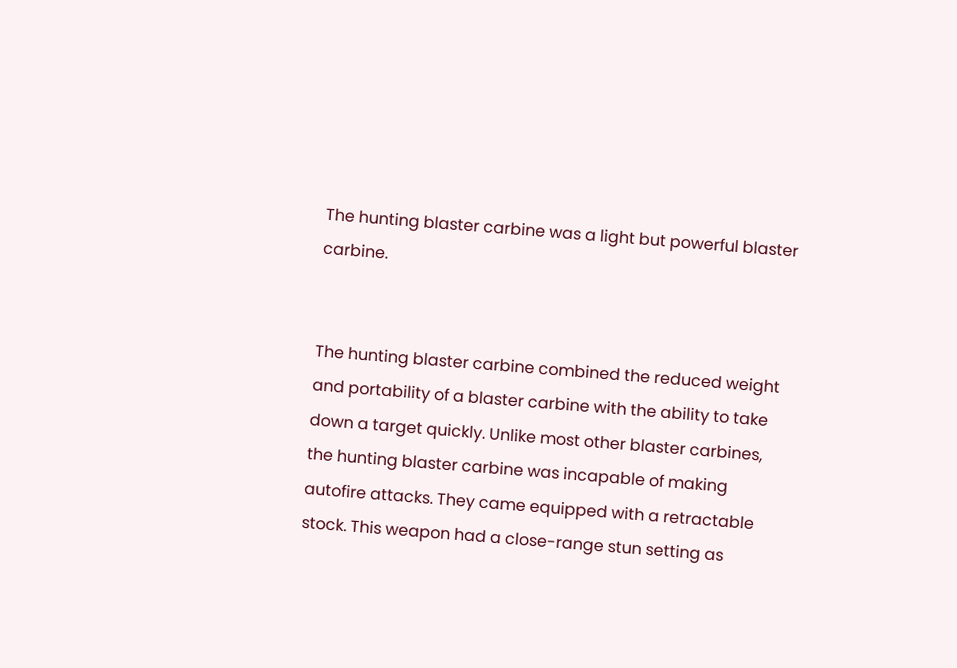The hunting blaster carbine was a light but powerful blaster carbine.


The hunting blaster carbine combined the reduced weight and portability of a blaster carbine with the ability to take down a target quickly. Unlike most other blaster carbines, the hunting blaster carbine was incapable of making autofire attacks. They came equipped with a retractable stock. This weapon had a close-range stun setting as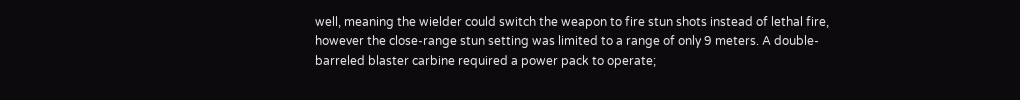well, meaning the wielder could switch the weapon to fire stun shots instead of lethal fire, however the close-range stun setting was limited to a range of only 9 meters. A double-barreled blaster carbine required a power pack to operate;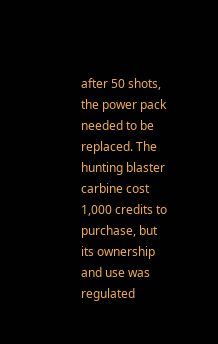after 50 shots, the power pack needed to be replaced. The hunting blaster carbine cost 1,000 credits to purchase, but its ownership and use was regulated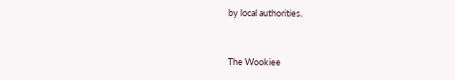by local authorities.


The Wookiee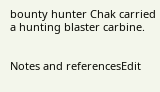bounty hunter Chak carried a hunting blaster carbine.


Notes and referencesEdit